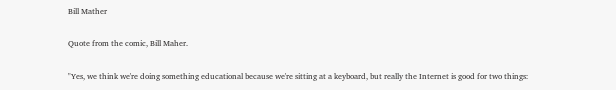Bill Mather

Quote from the comic, Bill Maher.

"Yes, we think we're doing something educational because we're sitting at a keyboard, but really the Internet is good for two things: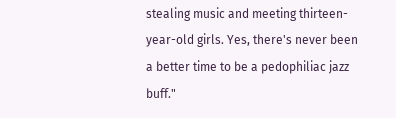stealing music and meeting thirteen-year-old girls. Yes, there's never been a better time to be a pedophiliac jazz buff."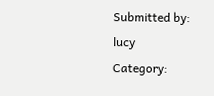Submitted by: lucy
Category: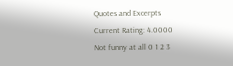Quotes and Excerpts
Current Rating: 4.0000
Not funny at all 0 1 2 3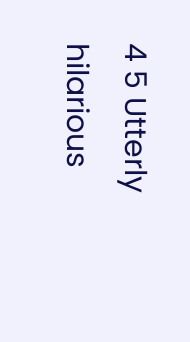4 5 Utterly hilarious